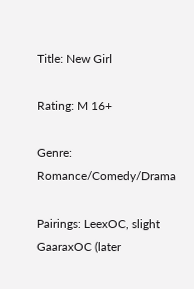Title: New Girl

Rating: M 16+

Genre: Romance/Comedy/Drama

Pairings: LeexOC, slight GaaraxOC (later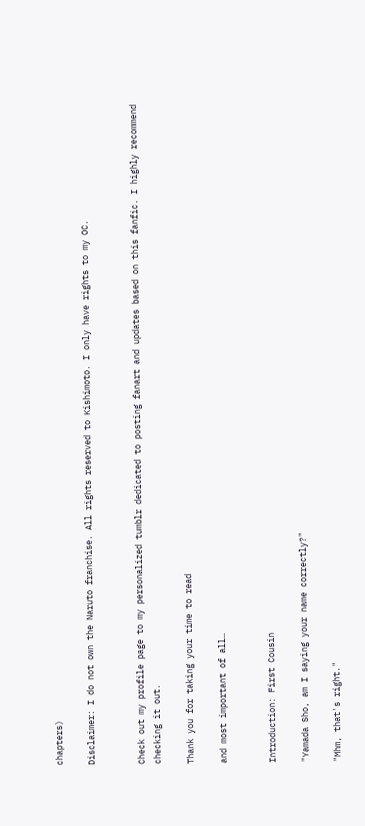chapters)

Disclaimer: I do not own the Naruto franchise. All rights reserved to Kishimoto. I only have rights to my OC.


Check out my profile page to my personalized tumblr dedicated to posting fanart and updates based on this fanfic. I highly recommend checking it out.

Thank you for taking your time to read

and most important of all…


Introduction: First Cousin

"Yamada Sho, am I saying your name correctly?"

"Mhm, that's right."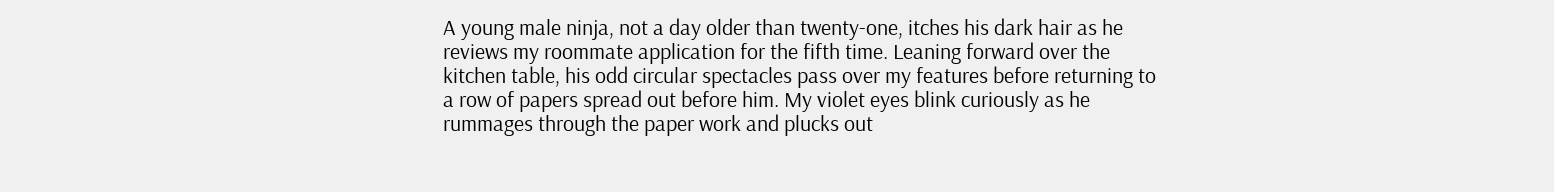A young male ninja, not a day older than twenty-one, itches his dark hair as he reviews my roommate application for the fifth time. Leaning forward over the kitchen table, his odd circular spectacles pass over my features before returning to a row of papers spread out before him. My violet eyes blink curiously as he rummages through the paper work and plucks out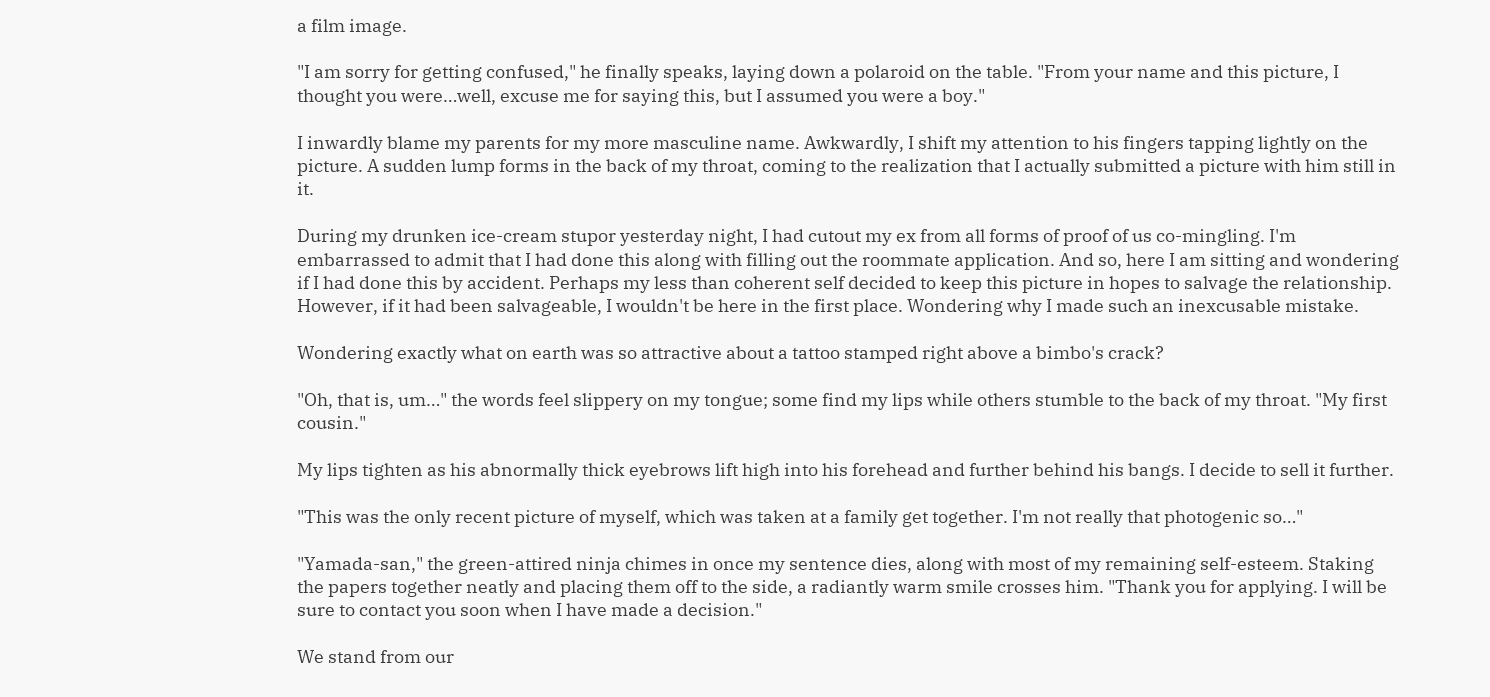a film image.

"I am sorry for getting confused," he finally speaks, laying down a polaroid on the table. "From your name and this picture, I thought you were…well, excuse me for saying this, but I assumed you were a boy."

I inwardly blame my parents for my more masculine name. Awkwardly, I shift my attention to his fingers tapping lightly on the picture. A sudden lump forms in the back of my throat, coming to the realization that I actually submitted a picture with him still in it.

During my drunken ice-cream stupor yesterday night, I had cutout my ex from all forms of proof of us co-mingling. I'm embarrassed to admit that I had done this along with filling out the roommate application. And so, here I am sitting and wondering if I had done this by accident. Perhaps my less than coherent self decided to keep this picture in hopes to salvage the relationship. However, if it had been salvageable, I wouldn't be here in the first place. Wondering why I made such an inexcusable mistake.

Wondering exactly what on earth was so attractive about a tattoo stamped right above a bimbo's crack?

"Oh, that is, um…" the words feel slippery on my tongue; some find my lips while others stumble to the back of my throat. "My first cousin."

My lips tighten as his abnormally thick eyebrows lift high into his forehead and further behind his bangs. I decide to sell it further.

"This was the only recent picture of myself, which was taken at a family get together. I'm not really that photogenic so…"

"Yamada-san," the green-attired ninja chimes in once my sentence dies, along with most of my remaining self-esteem. Staking the papers together neatly and placing them off to the side, a radiantly warm smile crosses him. "Thank you for applying. I will be sure to contact you soon when I have made a decision."

We stand from our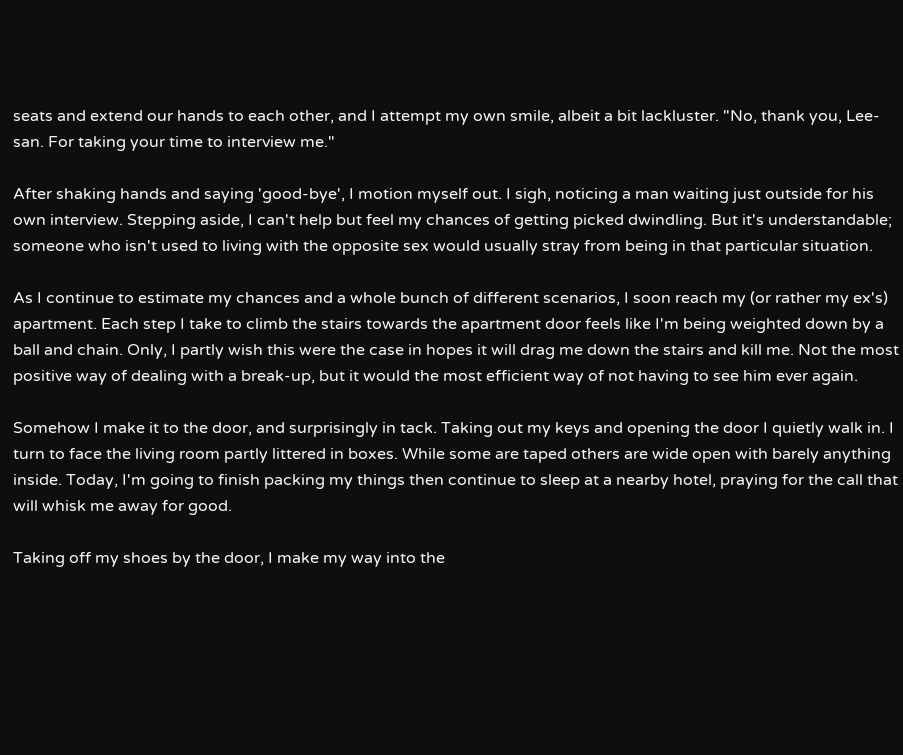seats and extend our hands to each other, and I attempt my own smile, albeit a bit lackluster. "No, thank you, Lee-san. For taking your time to interview me."

After shaking hands and saying 'good-bye', I motion myself out. I sigh, noticing a man waiting just outside for his own interview. Stepping aside, I can't help but feel my chances of getting picked dwindling. But it's understandable; someone who isn't used to living with the opposite sex would usually stray from being in that particular situation.

As I continue to estimate my chances and a whole bunch of different scenarios, I soon reach my (or rather my ex's) apartment. Each step I take to climb the stairs towards the apartment door feels like I'm being weighted down by a ball and chain. Only, I partly wish this were the case in hopes it will drag me down the stairs and kill me. Not the most positive way of dealing with a break-up, but it would the most efficient way of not having to see him ever again.

Somehow I make it to the door, and surprisingly in tack. Taking out my keys and opening the door I quietly walk in. I turn to face the living room partly littered in boxes. While some are taped others are wide open with barely anything inside. Today, I'm going to finish packing my things then continue to sleep at a nearby hotel, praying for the call that will whisk me away for good.

Taking off my shoes by the door, I make my way into the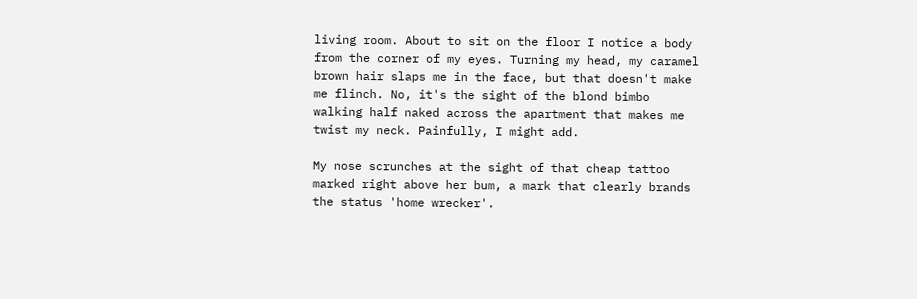living room. About to sit on the floor I notice a body from the corner of my eyes. Turning my head, my caramel brown hair slaps me in the face, but that doesn't make me flinch. No, it's the sight of the blond bimbo walking half naked across the apartment that makes me twist my neck. Painfully, I might add.

My nose scrunches at the sight of that cheap tattoo marked right above her bum, a mark that clearly brands the status 'home wrecker'.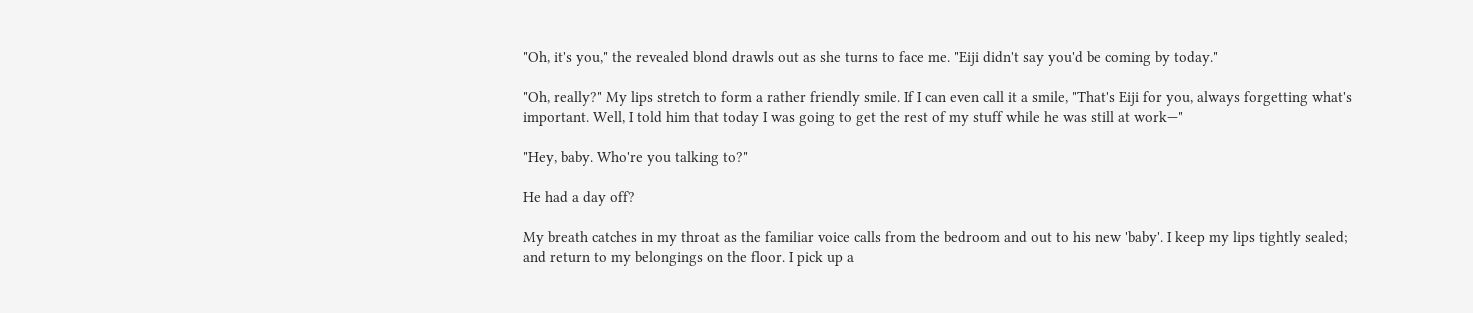"Oh, it's you," the revealed blond drawls out as she turns to face me. "Eiji didn't say you'd be coming by today."

"Oh, really?" My lips stretch to form a rather friendly smile. If I can even call it a smile, "That's Eiji for you, always forgetting what's important. Well, I told him that today I was going to get the rest of my stuff while he was still at work—"

"Hey, baby. Who're you talking to?"

He had a day off?

My breath catches in my throat as the familiar voice calls from the bedroom and out to his new 'baby'. I keep my lips tightly sealed; and return to my belongings on the floor. I pick up a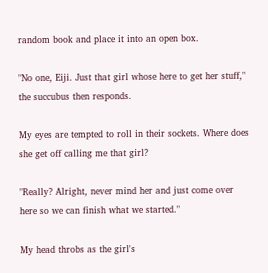random book and place it into an open box.

"No one, Eiji. Just that girl whose here to get her stuff," the succubus then responds.

My eyes are tempted to roll in their sockets. Where does she get off calling me that girl?

"Really? Alright, never mind her and just come over here so we can finish what we started."

My head throbs as the girl's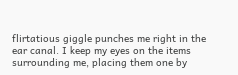flirtatious giggle punches me right in the ear canal. I keep my eyes on the items surrounding me, placing them one by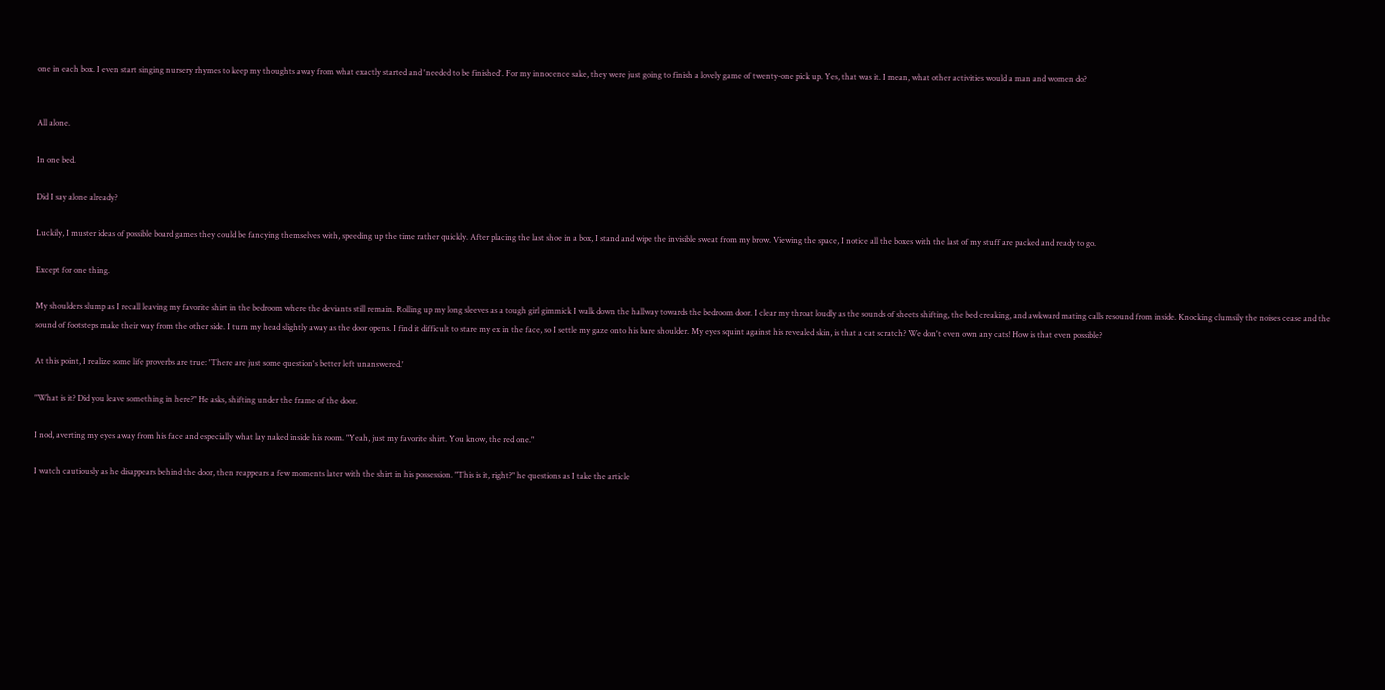one in each box. I even start singing nursery rhymes to keep my thoughts away from what exactly started and 'needed to be finished'. For my innocence sake, they were just going to finish a lovely game of twenty-one pick up. Yes, that was it. I mean, what other activities would a man and women do?


All alone.

In one bed.

Did I say alone already?

Luckily, I muster ideas of possible board games they could be fancying themselves with, speeding up the time rather quickly. After placing the last shoe in a box, I stand and wipe the invisible sweat from my brow. Viewing the space, I notice all the boxes with the last of my stuff are packed and ready to go.

Except for one thing.

My shoulders slump as I recall leaving my favorite shirt in the bedroom where the deviants still remain. Rolling up my long sleeves as a tough girl gimmick I walk down the hallway towards the bedroom door. I clear my throat loudly as the sounds of sheets shifting, the bed creaking, and awkward mating calls resound from inside. Knocking clumsily the noises cease and the sound of footsteps make their way from the other side. I turn my head slightly away as the door opens. I find it difficult to stare my ex in the face, so I settle my gaze onto his bare shoulder. My eyes squint against his revealed skin, is that a cat scratch? We don't even own any cats! How is that even possible?

At this point, I realize some life proverbs are true: 'There are just some question's better left unanswered.'

"What is it? Did you leave something in here?" He asks, shifting under the frame of the door.

I nod, averting my eyes away from his face and especially what lay naked inside his room. "Yeah, just my favorite shirt. You know, the red one."

I watch cautiously as he disappears behind the door, then reappears a few moments later with the shirt in his possession. "This is it, right?" he questions as I take the article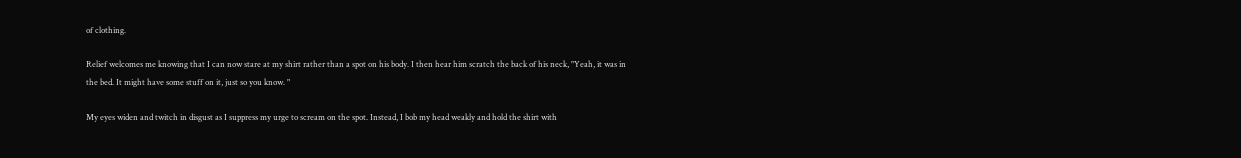of clothing.

Relief welcomes me knowing that I can now stare at my shirt rather than a spot on his body. I then hear him scratch the back of his neck, "Yeah, it was in the bed. It might have some stuff on it, just so you know. "

My eyes widen and twitch in disgust as I suppress my urge to scream on the spot. Instead, I bob my head weakly and hold the shirt with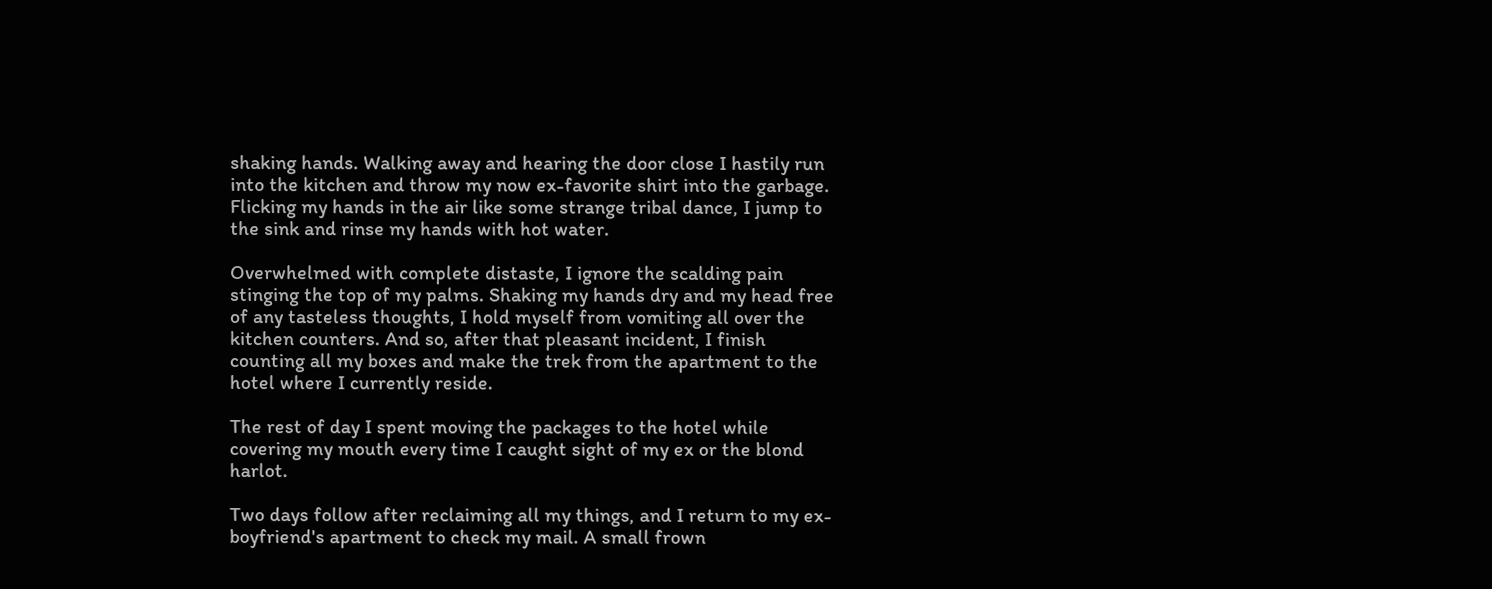shaking hands. Walking away and hearing the door close I hastily run into the kitchen and throw my now ex-favorite shirt into the garbage. Flicking my hands in the air like some strange tribal dance, I jump to the sink and rinse my hands with hot water.

Overwhelmed with complete distaste, I ignore the scalding pain stinging the top of my palms. Shaking my hands dry and my head free of any tasteless thoughts, I hold myself from vomiting all over the kitchen counters. And so, after that pleasant incident, I finish counting all my boxes and make the trek from the apartment to the hotel where I currently reside.

The rest of day I spent moving the packages to the hotel while covering my mouth every time I caught sight of my ex or the blond harlot.

Two days follow after reclaiming all my things, and I return to my ex-boyfriend's apartment to check my mail. A small frown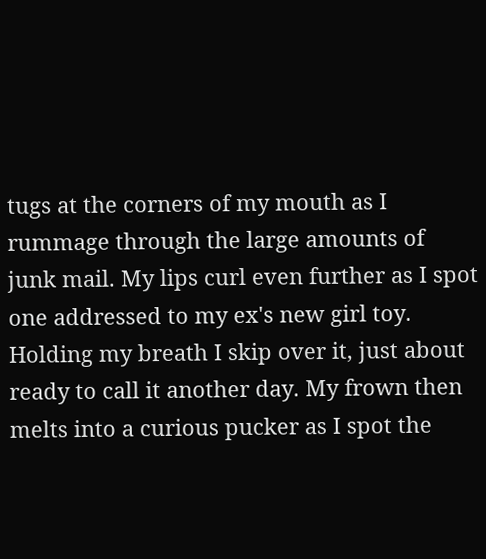tugs at the corners of my mouth as I rummage through the large amounts of junk mail. My lips curl even further as I spot one addressed to my ex's new girl toy. Holding my breath I skip over it, just about ready to call it another day. My frown then melts into a curious pucker as I spot the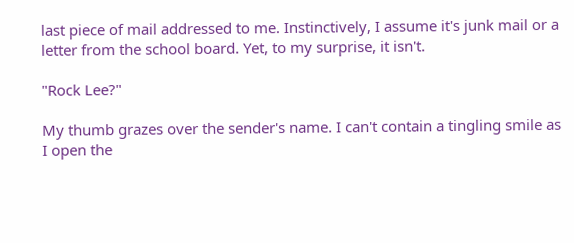last piece of mail addressed to me. Instinctively, I assume it's junk mail or a letter from the school board. Yet, to my surprise, it isn't.

"Rock Lee?"

My thumb grazes over the sender's name. I can't contain a tingling smile as I open the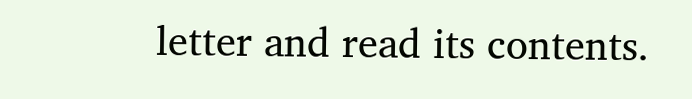letter and read its contents.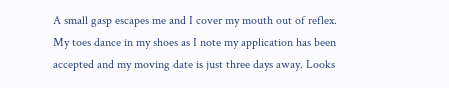A small gasp escapes me and I cover my mouth out of reflex. My toes dance in my shoes as I note my application has been accepted and my moving date is just three days away. Looks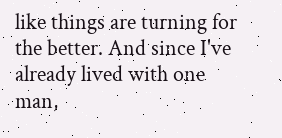like things are turning for the better. And since I've already lived with one man,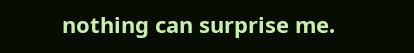nothing can surprise me.